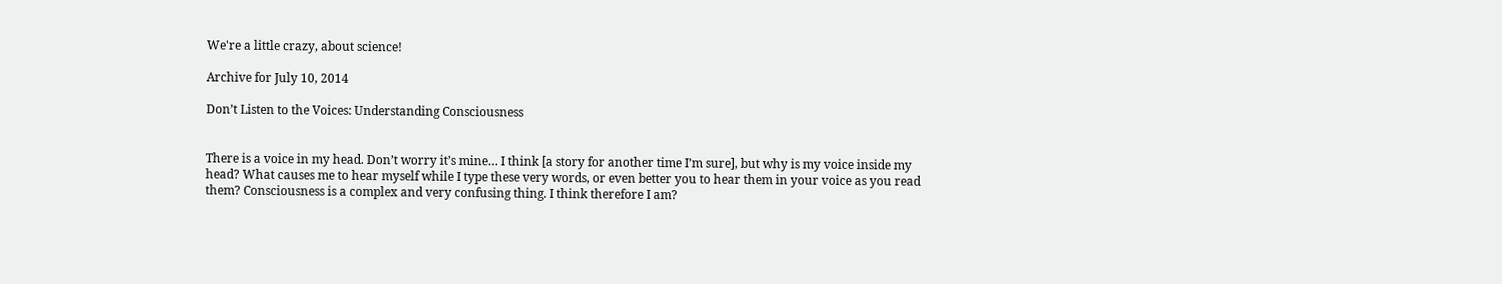We're a little crazy, about science!

Archive for July 10, 2014

Don’t Listen to the Voices: Understanding Consciousness


There is a voice in my head. Don’t worry it’s mine… I think [a story for another time I’m sure], but why is my voice inside my head? What causes me to hear myself while I type these very words, or even better you to hear them in your voice as you read them? Consciousness is a complex and very confusing thing. I think therefore I am?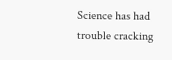Science has had trouble cracking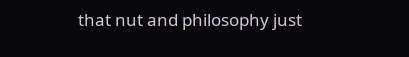that nut and philosophy just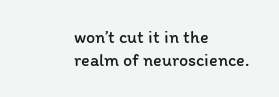won’t cut it in the realm of neuroscience.